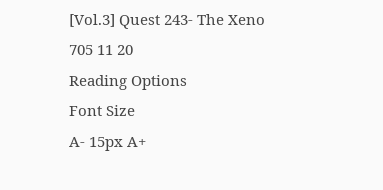[Vol.3] Quest 243- The Xeno
705 11 20
Reading Options
Font Size
A- 15px A+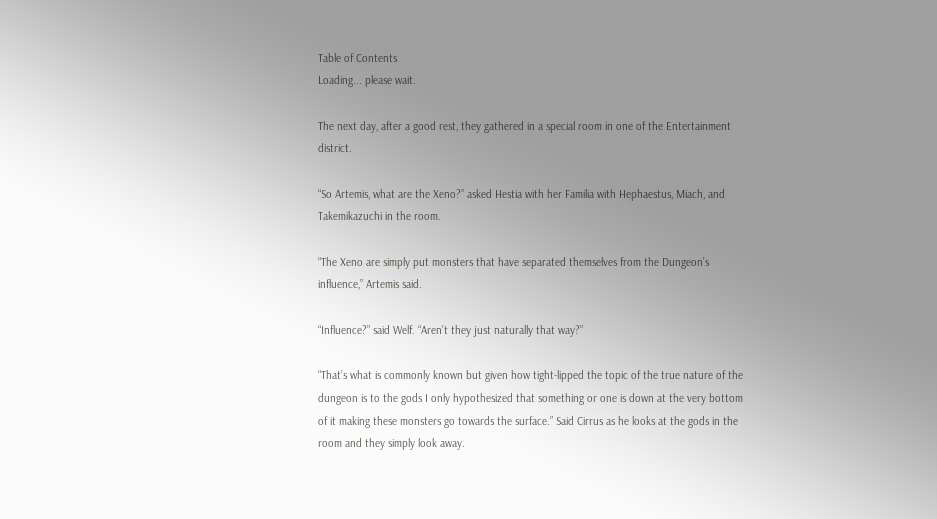Table of Contents
Loading... please wait.

The next day, after a good rest, they gathered in a special room in one of the Entertainment district.

“So Artemis, what are the Xeno?” asked Hestia with her Familia with Hephaestus, Miach, and Takemikazuchi in the room.

“The Xeno are simply put monsters that have separated themselves from the Dungeon’s influence,” Artemis said.

“Influence?” said Welf. “Aren’t they just naturally that way?”

“That’s what is commonly known but given how tight-lipped the topic of the true nature of the dungeon is to the gods I only hypothesized that something or one is down at the very bottom of it making these monsters go towards the surface.” Said Cirrus as he looks at the gods in the room and they simply look away.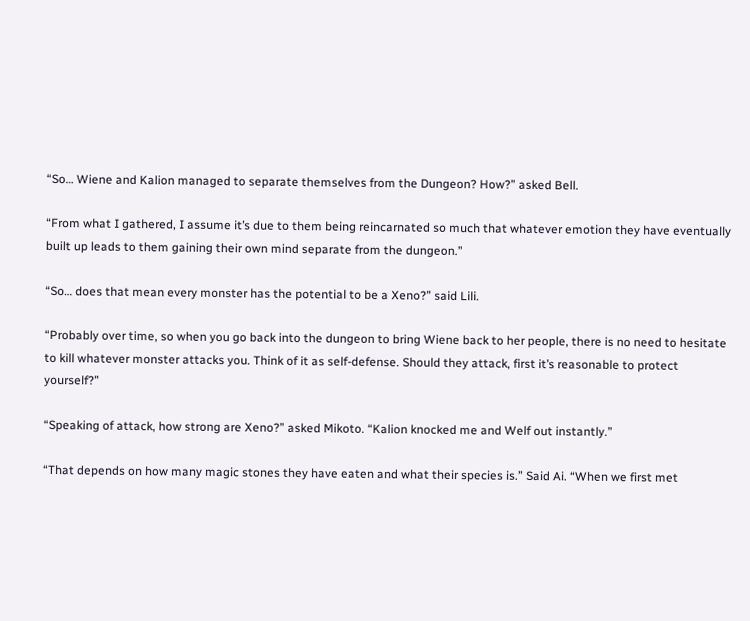“So… Wiene and Kalion managed to separate themselves from the Dungeon? How?” asked Bell.

“From what I gathered, I assume it’s due to them being reincarnated so much that whatever emotion they have eventually built up leads to them gaining their own mind separate from the dungeon.”

“So… does that mean every monster has the potential to be a Xeno?” said Lili.

“Probably over time, so when you go back into the dungeon to bring Wiene back to her people, there is no need to hesitate to kill whatever monster attacks you. Think of it as self-defense. Should they attack, first it’s reasonable to protect yourself?”

“Speaking of attack, how strong are Xeno?” asked Mikoto. “Kalion knocked me and Welf out instantly.”

“That depends on how many magic stones they have eaten and what their species is.” Said Ai. “When we first met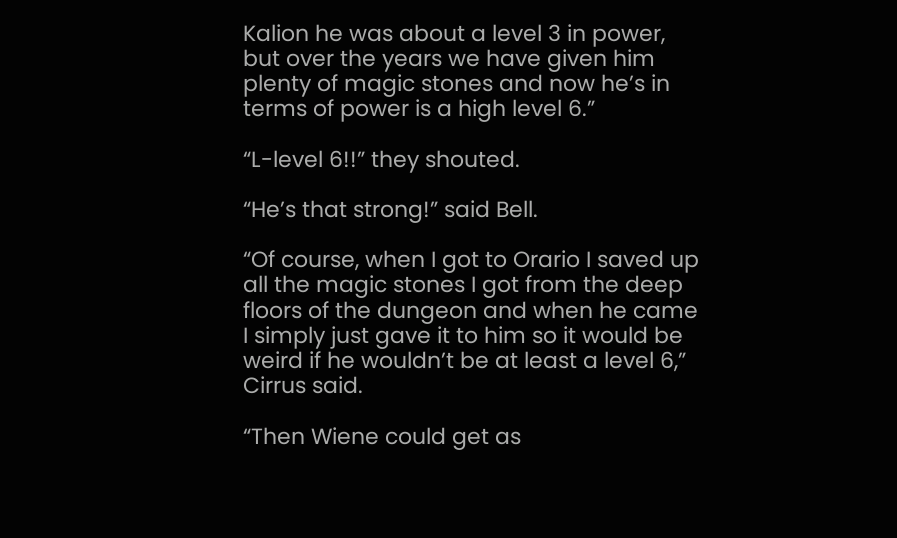Kalion he was about a level 3 in power, but over the years we have given him plenty of magic stones and now he’s in terms of power is a high level 6.”

“L-level 6!!” they shouted.

“He’s that strong!” said Bell.

“Of course, when I got to Orario I saved up all the magic stones I got from the deep floors of the dungeon and when he came I simply just gave it to him so it would be weird if he wouldn’t be at least a level 6,” Cirrus said.

“Then Wiene could get as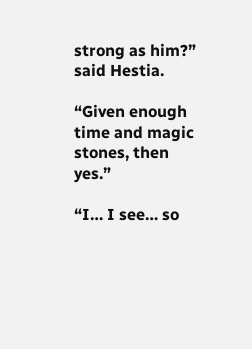strong as him?” said Hestia.

“Given enough time and magic stones, then yes.”

“I… I see… so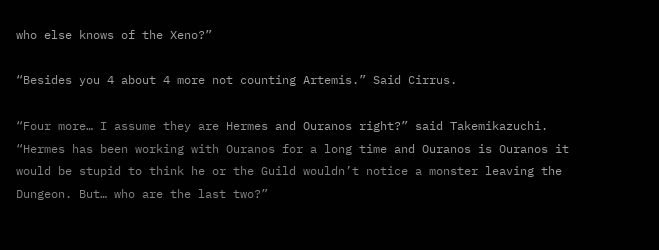who else knows of the Xeno?”

“Besides you 4 about 4 more not counting Artemis.” Said Cirrus.

“Four more… I assume they are Hermes and Ouranos right?” said Takemikazuchi. “Hermes has been working with Ouranos for a long time and Ouranos is Ouranos it would be stupid to think he or the Guild wouldn’t notice a monster leaving the Dungeon. But… who are the last two?”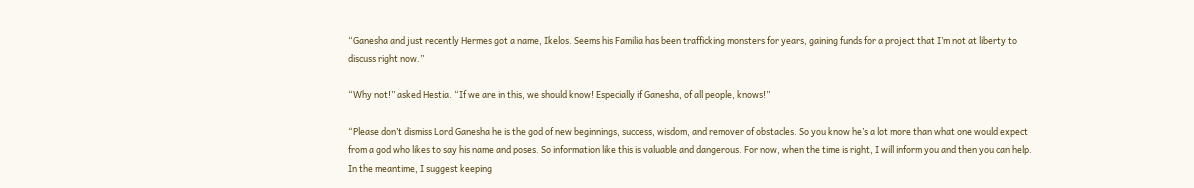“Ganesha and just recently Hermes got a name, Ikelos. Seems his Familia has been trafficking monsters for years, gaining funds for a project that I’m not at liberty to discuss right now.”

“Why not!” asked Hestia. “If we are in this, we should know! Especially if Ganesha, of all people, knows!”

“Please don’t dismiss Lord Ganesha he is the god of new beginnings, success, wisdom, and remover of obstacles. So you know he’s a lot more than what one would expect from a god who likes to say his name and poses. So information like this is valuable and dangerous. For now, when the time is right, I will inform you and then you can help. In the meantime, I suggest keeping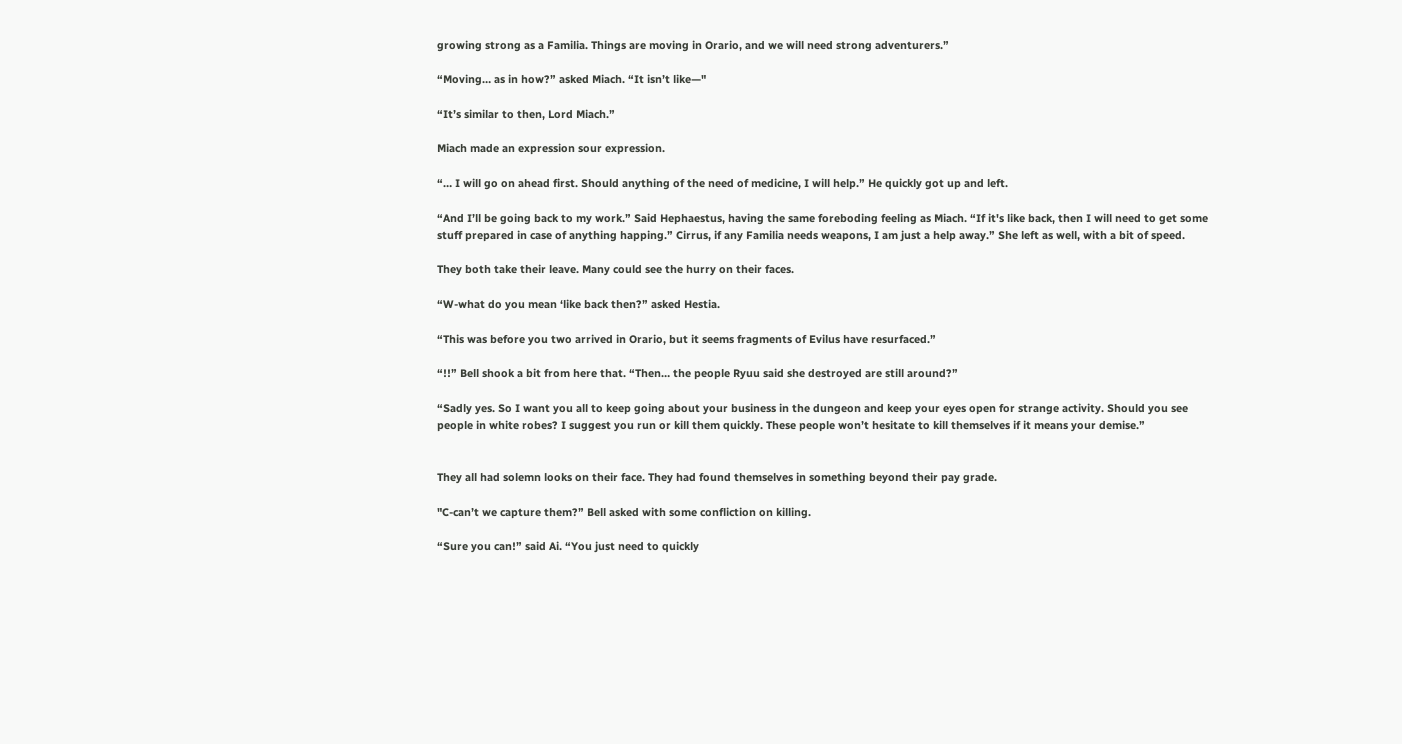growing strong as a Familia. Things are moving in Orario, and we will need strong adventurers.”

“Moving… as in how?” asked Miach. “It isn’t like—"

“It’s similar to then, Lord Miach.”

Miach made an expression sour expression.

“… I will go on ahead first. Should anything of the need of medicine, I will help.” He quickly got up and left.

“And I’ll be going back to my work.” Said Hephaestus, having the same foreboding feeling as Miach. “If it's like back, then I will need to get some stuff prepared in case of anything happing.” Cirrus, if any Familia needs weapons, I am just a help away.” She left as well, with a bit of speed.

They both take their leave. Many could see the hurry on their faces.

“W-what do you mean ‘like back then?” asked Hestia.

“This was before you two arrived in Orario, but it seems fragments of Evilus have resurfaced.”

“!!” Bell shook a bit from here that. “Then… the people Ryuu said she destroyed are still around?”

“Sadly yes. So I want you all to keep going about your business in the dungeon and keep your eyes open for strange activity. Should you see people in white robes? I suggest you run or kill them quickly. These people won’t hesitate to kill themselves if it means your demise.”


They all had solemn looks on their face. They had found themselves in something beyond their pay grade.

"C-can’t we capture them?” Bell asked with some confliction on killing.

“Sure you can!” said Ai. “You just need to quickly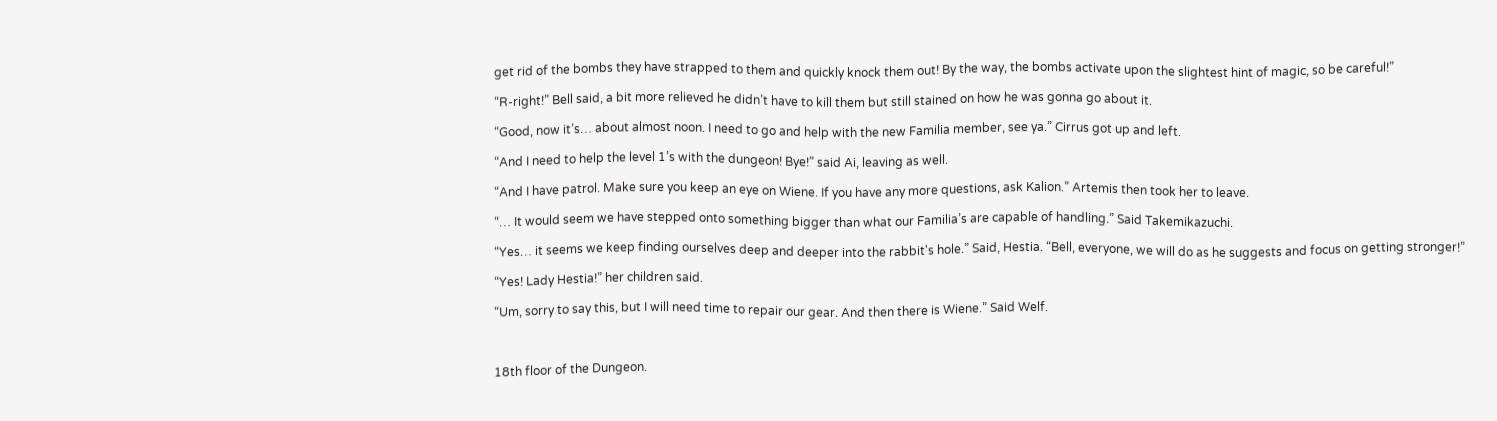get rid of the bombs they have strapped to them and quickly knock them out! By the way, the bombs activate upon the slightest hint of magic, so be careful!”

“R-right!” Bell said, a bit more relieved he didn’t have to kill them but still stained on how he was gonna go about it.

“Good, now it’s… about almost noon. I need to go and help with the new Familia member, see ya.” Cirrus got up and left.

“And I need to help the level 1’s with the dungeon! Bye!” said Ai, leaving as well.

“And I have patrol. Make sure you keep an eye on Wiene. If you have any more questions, ask Kalion.” Artemis then took her to leave.

“… It would seem we have stepped onto something bigger than what our Familia’s are capable of handling.” Said Takemikazuchi.

“Yes… it seems we keep finding ourselves deep and deeper into the rabbit's hole.” Said, Hestia. “Bell, everyone, we will do as he suggests and focus on getting stronger!”

“Yes! Lady Hestia!” her children said.

“Um, sorry to say this, but I will need time to repair our gear. And then there is Wiene.” Said Welf.



18th floor of the Dungeon.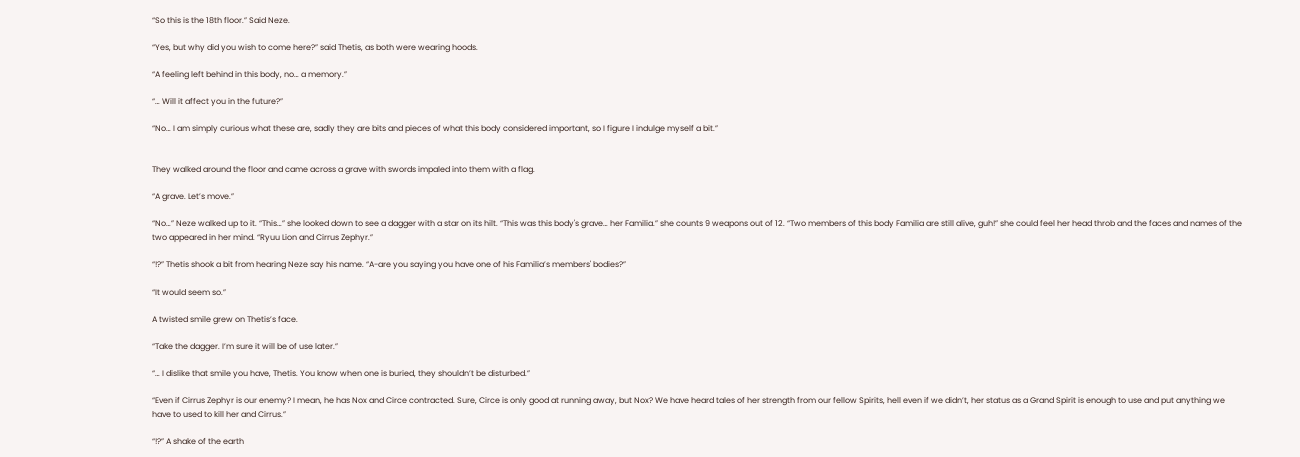“So this is the 18th floor.” Said Neze.

“Yes, but why did you wish to come here?” said Thetis, as both were wearing hoods.

“A feeling left behind in this body, no… a memory.”

“… Will it affect you in the future?”

“No… I am simply curious what these are, sadly they are bits and pieces of what this body considered important, so I figure I indulge myself a bit.”


They walked around the floor and came across a grave with swords impaled into them with a flag.

“A grave. Let’s move.”

“No…” Neze walked up to it. “This…” she looked down to see a dagger with a star on its hilt. “This was this body's grave… her Familia.” she counts 9 weapons out of 12. “Two members of this body Familia are still alive, guh!” she could feel her head throb and the faces and names of the two appeared in her mind. “Ryuu Lion and Cirrus Zephyr.”

“!?” Thetis shook a bit from hearing Neze say his name. “A-are you saying you have one of his Familia’s members' bodies?”

“It would seem so.”

A twisted smile grew on Thetis’s face.

“Take the dagger. I’m sure it will be of use later.”

“… I dislike that smile you have, Thetis. You know when one is buried, they shouldn’t be disturbed.”

“Even if Cirrus Zephyr is our enemy? I mean, he has Nox and Circe contracted. Sure, Circe is only good at running away, but Nox? We have heard tales of her strength from our fellow Spirits, hell even if we didn’t, her status as a Grand Spirit is enough to use and put anything we have to used to kill her and Cirrus.”

“!?” A shake of the earth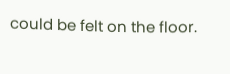could be felt on the floor.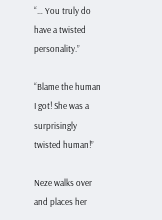“… You truly do have a twisted personality.”

“Blame the human I got! She was a surprisingly twisted human!”

Neze walks over and places her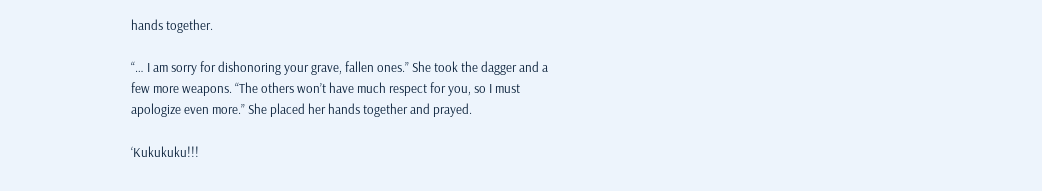hands together.

“… I am sorry for dishonoring your grave, fallen ones.” She took the dagger and a few more weapons. “The others won’t have much respect for you, so I must apologize even more.” She placed her hands together and prayed.

‘Kukukuku!!!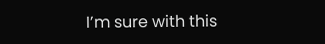I’m sure with this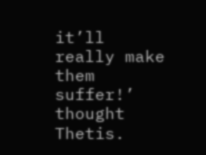it’ll really make them suffer!’ thought Thetis.